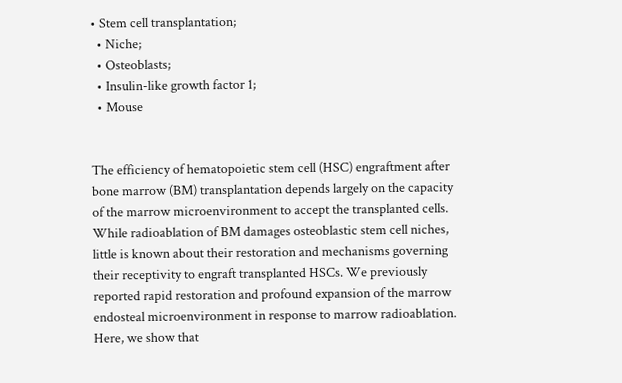• Stem cell transplantation;
  • Niche;
  • Osteoblasts;
  • Insulin-like growth factor 1;
  • Mouse


The efficiency of hematopoietic stem cell (HSC) engraftment after bone marrow (BM) transplantation depends largely on the capacity of the marrow microenvironment to accept the transplanted cells. While radioablation of BM damages osteoblastic stem cell niches, little is known about their restoration and mechanisms governing their receptivity to engraft transplanted HSCs. We previously reported rapid restoration and profound expansion of the marrow endosteal microenvironment in response to marrow radioablation. Here, we show that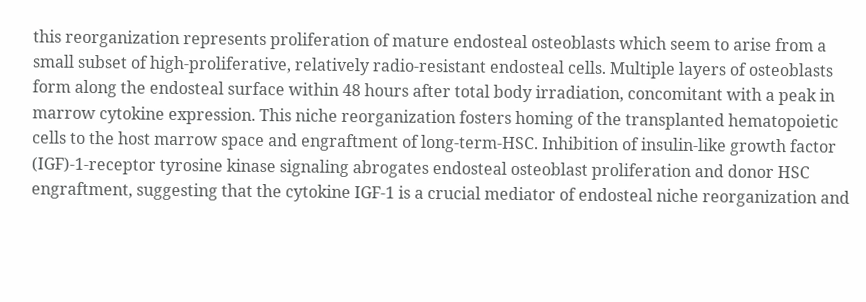this reorganization represents proliferation of mature endosteal osteoblasts which seem to arise from a small subset of high-proliferative, relatively radio-resistant endosteal cells. Multiple layers of osteoblasts form along the endosteal surface within 48 hours after total body irradiation, concomitant with a peak in marrow cytokine expression. This niche reorganization fosters homing of the transplanted hematopoietic cells to the host marrow space and engraftment of long-term-HSC. Inhibition of insulin-like growth factor (IGF)-1-receptor tyrosine kinase signaling abrogates endosteal osteoblast proliferation and donor HSC engraftment, suggesting that the cytokine IGF-1 is a crucial mediator of endosteal niche reorganization and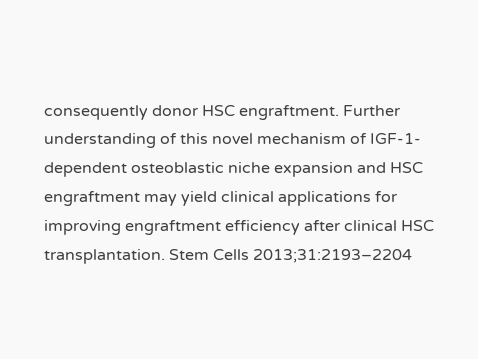consequently donor HSC engraftment. Further understanding of this novel mechanism of IGF-1-dependent osteoblastic niche expansion and HSC engraftment may yield clinical applications for improving engraftment efficiency after clinical HSC transplantation. Stem Cells 2013;31:2193–2204